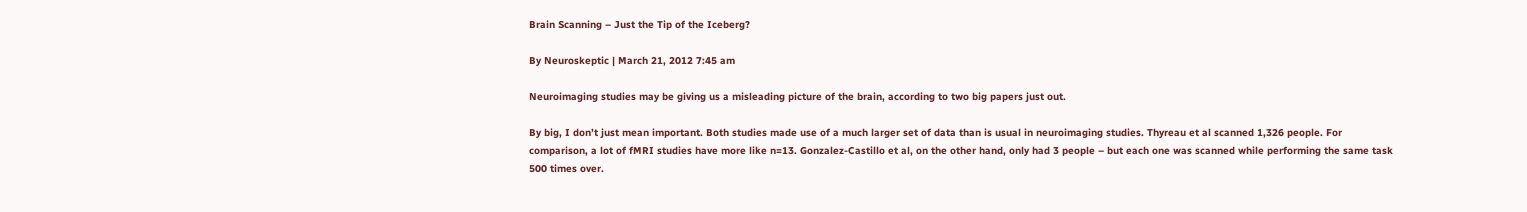Brain Scanning – Just the Tip of the Iceberg?

By Neuroskeptic | March 21, 2012 7:45 am

Neuroimaging studies may be giving us a misleading picture of the brain, according to two big papers just out.

By big, I don’t just mean important. Both studies made use of a much larger set of data than is usual in neuroimaging studies. Thyreau et al scanned 1,326 people. For comparison, a lot of fMRI studies have more like n=13. Gonzalez-Castillo et al, on the other hand, only had 3 people – but each one was scanned while performing the same task 500 times over.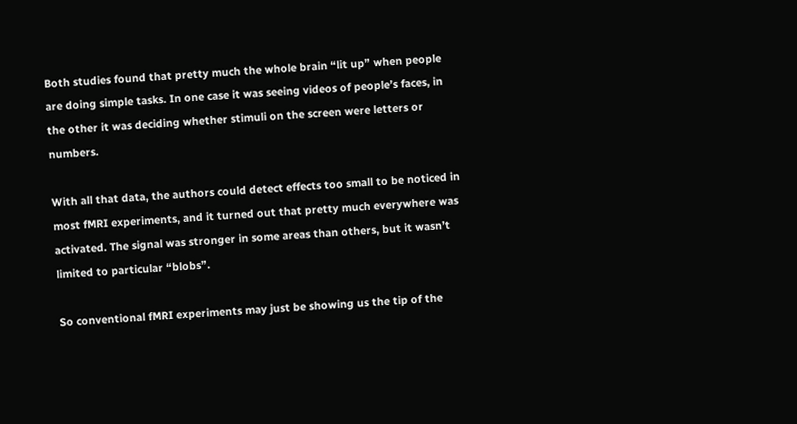Both studies found that pretty much the whole brain “lit up” when people are doing simple tasks. In one case it was seeing videos of people’s faces, in the other it was deciding whether stimuli on the screen were letters or numbers.

With all that data, the authors could detect effects too small to be noticed in most fMRI experiments, and it turned out that pretty much everywhere was activated. The signal was stronger in some areas than others, but it wasn’t limited to particular “blobs”.

So conventional fMRI experiments may just be showing us the tip of the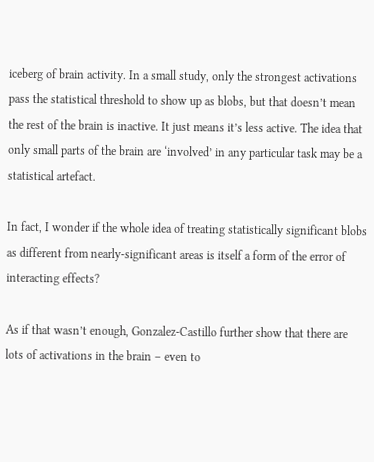iceberg of brain activity. In a small study, only the strongest activations pass the statistical threshold to show up as blobs, but that doesn’t mean the rest of the brain is inactive. It just means it’s less active. The idea that only small parts of the brain are ‘involved’ in any particular task may be a statistical artefact.

In fact, I wonder if the whole idea of treating statistically significant blobs as different from nearly-significant areas is itself a form of the error of interacting effects?

As if that wasn’t enough, Gonzalez-Castillo further show that there are lots of activations in the brain – even to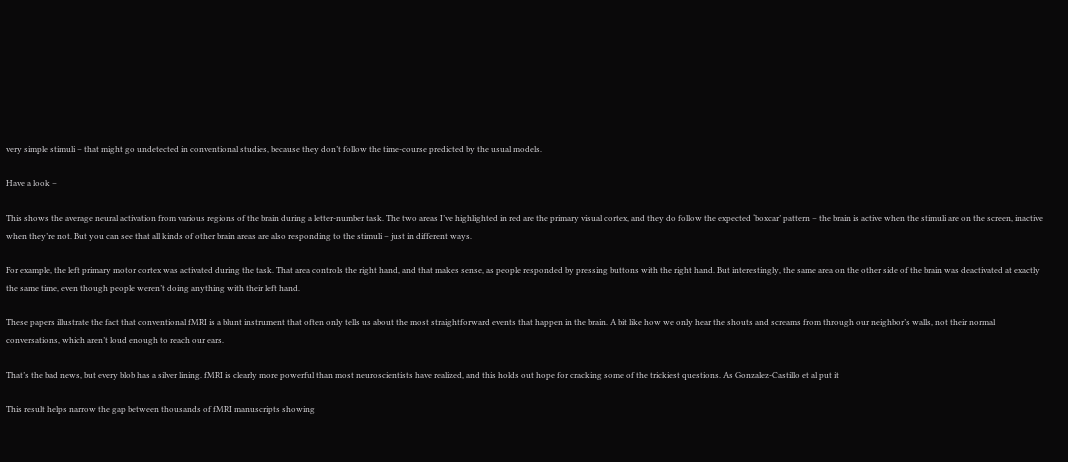very simple stimuli – that might go undetected in conventional studies, because they don’t follow the time-course predicted by the usual models.

Have a look –

This shows the average neural activation from various regions of the brain during a letter-number task. The two areas I’ve highlighted in red are the primary visual cortex, and they do follow the expected ‘boxcar’ pattern – the brain is active when the stimuli are on the screen, inactive when they’re not. But you can see that all kinds of other brain areas are also responding to the stimuli – just in different ways.

For example, the left primary motor cortex was activated during the task. That area controls the right hand, and that makes sense, as people responded by pressing buttons with the right hand. But interestingly, the same area on the other side of the brain was deactivated at exactly the same time, even though people weren’t doing anything with their left hand.

These papers illustrate the fact that conventional fMRI is a blunt instrument that often only tells us about the most straightforward events that happen in the brain. A bit like how we only hear the shouts and screams from through our neighbor’s walls, not their normal conversations, which aren’t loud enough to reach our ears.

That’s the bad news, but every blob has a silver lining. fMRI is clearly more powerful than most neuroscientists have realized, and this holds out hope for cracking some of the trickiest questions. As Gonzalez-Castillo et al put it

This result helps narrow the gap between thousands of fMRI manuscripts showing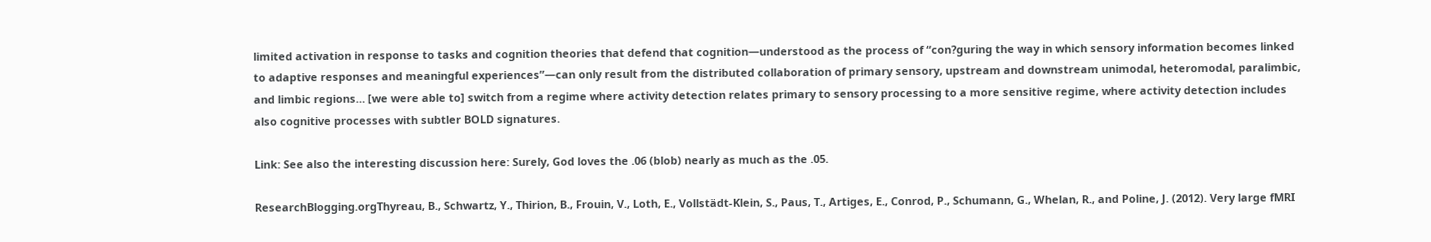limited activation in response to tasks and cognition theories that defend that cognition—understood as the process of “con?guring the way in which sensory information becomes linked to adaptive responses and meaningful experiences”—can only result from the distributed collaboration of primary sensory, upstream and downstream unimodal, heteromodal, paralimbic, and limbic regions… [we were able to] switch from a regime where activity detection relates primary to sensory processing to a more sensitive regime, where activity detection includes also cognitive processes with subtler BOLD signatures.

Link: See also the interesting discussion here: Surely, God loves the .06 (blob) nearly as much as the .05.

ResearchBlogging.orgThyreau, B., Schwartz, Y., Thirion, B., Frouin, V., Loth, E., Vollstädt-Klein, S., Paus, T., Artiges, E., Conrod, P., Schumann, G., Whelan, R., and Poline, J. (2012). Very large fMRI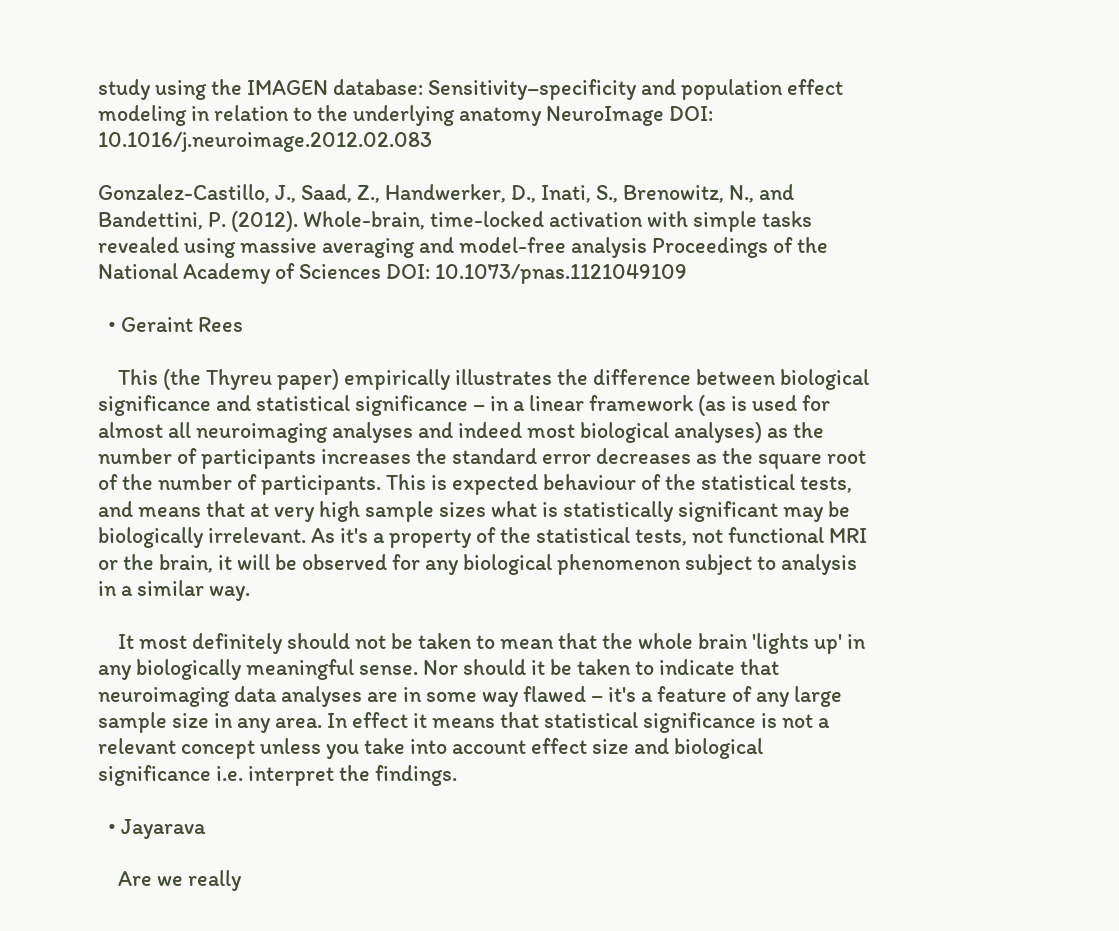study using the IMAGEN database: Sensitivity–specificity and population effect modeling in relation to the underlying anatomy NeuroImage DOI: 10.1016/j.neuroimage.2012.02.083

Gonzalez-Castillo, J., Saad, Z., Handwerker, D., Inati, S., Brenowitz, N., and Bandettini, P. (2012). Whole-brain, time-locked activation with simple tasks revealed using massive averaging and model-free analysis Proceedings of the National Academy of Sciences DOI: 10.1073/pnas.1121049109

  • Geraint Rees

    This (the Thyreu paper) empirically illustrates the difference between biological significance and statistical significance – in a linear framework (as is used for almost all neuroimaging analyses and indeed most biological analyses) as the number of participants increases the standard error decreases as the square root of the number of participants. This is expected behaviour of the statistical tests, and means that at very high sample sizes what is statistically significant may be biologically irrelevant. As it's a property of the statistical tests, not functional MRI or the brain, it will be observed for any biological phenomenon subject to analysis in a similar way.

    It most definitely should not be taken to mean that the whole brain 'lights up' in any biologically meaningful sense. Nor should it be taken to indicate that neuroimaging data analyses are in some way flawed – it's a feature of any large sample size in any area. In effect it means that statistical significance is not a relevant concept unless you take into account effect size and biological significance i.e. interpret the findings.

  • Jayarava

    Are we really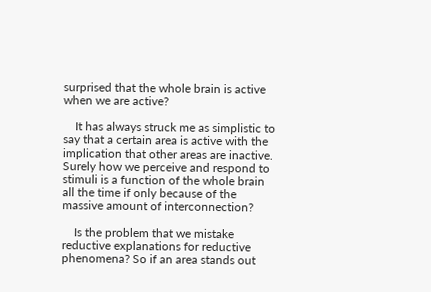surprised that the whole brain is active when we are active?

    It has always struck me as simplistic to say that a certain area is active with the implication that other areas are inactive. Surely how we perceive and respond to stimuli is a function of the whole brain all the time if only because of the massive amount of interconnection?

    Is the problem that we mistake reductive explanations for reductive phenomena? So if an area stands out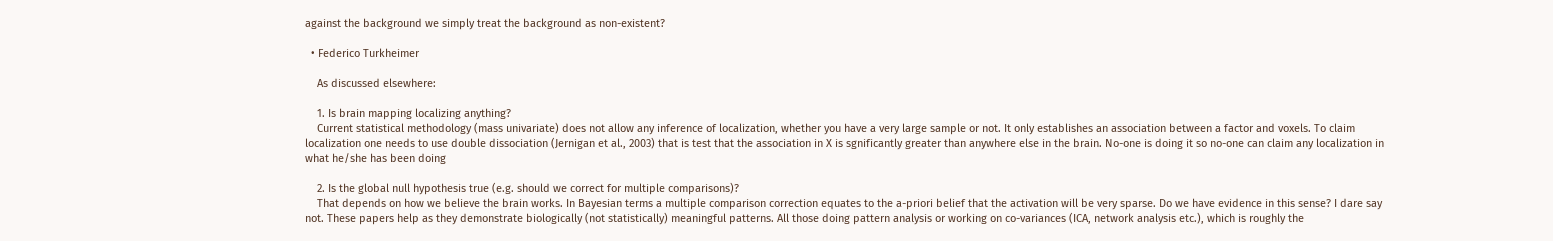against the background we simply treat the background as non-existent?

  • Federico Turkheimer

    As discussed elsewhere:

    1. Is brain mapping localizing anything?
    Current statistical methodology (mass univariate) does not allow any inference of localization, whether you have a very large sample or not. It only establishes an association between a factor and voxels. To claim localization one needs to use double dissociation (Jernigan et al., 2003) that is test that the association in X is sgnificantly greater than anywhere else in the brain. No-one is doing it so no-one can claim any localization in what he/she has been doing

    2. Is the global null hypothesis true (e.g. should we correct for multiple comparisons)?
    That depends on how we believe the brain works. In Bayesian terms a multiple comparison correction equates to the a-priori belief that the activation will be very sparse. Do we have evidence in this sense? I dare say not. These papers help as they demonstrate biologically (not statistically) meaningful patterns. All those doing pattern analysis or working on co-variances (ICA, network analysis etc.), which is roughly the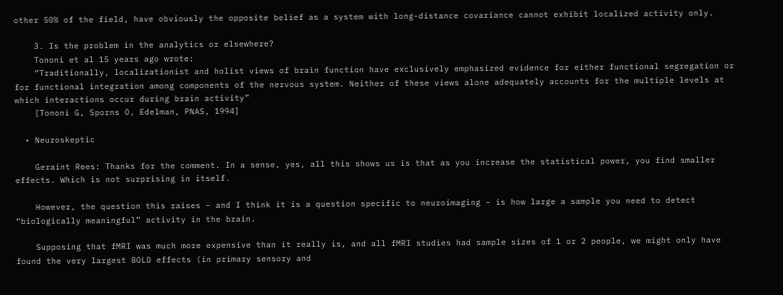other 50% of the field, have obviously the opposite belief as a system with long-distance covariance cannot exhibit localized activity only.

    3. Is the problem in the analytics or elsewhere?
    Tononi et al 15 years ago wrote:
    “Traditionally, localizationist and holist views of brain function have exclusively emphasized evidence for either functional segregation or for functional integration among components of the nervous system. Neither of these views alone adequately accounts for the multiple levels at which interactions occur during brain activity”
    [Tononi G, Sporns O, Edelman, PNAS, 1994]

  • Neuroskeptic

    Geraint Rees: Thanks for the comment. In a sense, yes, all this shows us is that as you increase the statistical power, you find smaller effects. Which is not surprising in itself.

    However, the question this raises – and I think it is a question specific to neuroimaging – is how large a sample you need to detect “biologically meaningful” activity in the brain.

    Supposing that fMRI was much more expensive than it really is, and all fMRI studies had sample sizes of 1 or 2 people, we might only have found the very largest BOLD effects (in primary sensory and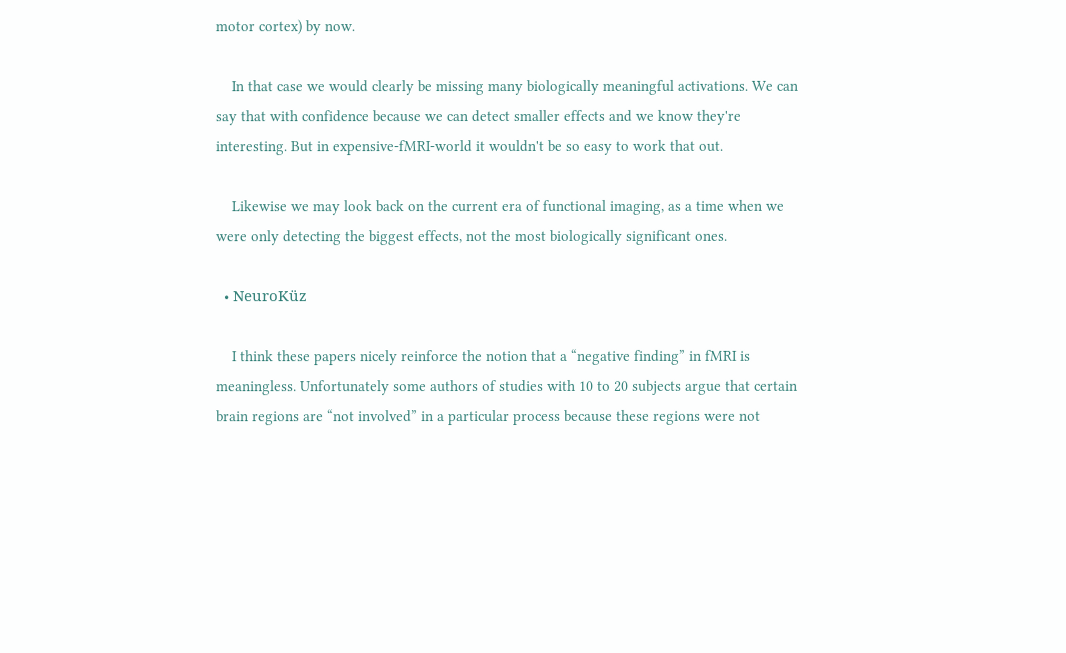motor cortex) by now.

    In that case we would clearly be missing many biologically meaningful activations. We can say that with confidence because we can detect smaller effects and we know they're interesting. But in expensive-fMRI-world it wouldn't be so easy to work that out.

    Likewise we may look back on the current era of functional imaging, as a time when we were only detecting the biggest effects, not the most biologically significant ones.

  • NeuroKüz

    I think these papers nicely reinforce the notion that a “negative finding” in fMRI is meaningless. Unfortunately some authors of studies with 10 to 20 subjects argue that certain brain regions are “not involved” in a particular process because these regions were not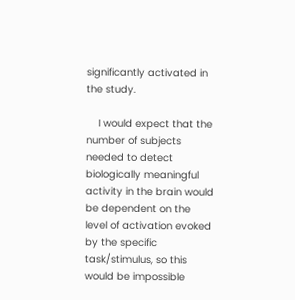significantly activated in the study.

    I would expect that the number of subjects needed to detect biologically meaningful activity in the brain would be dependent on the level of activation evoked by the specific task/stimulus, so this would be impossible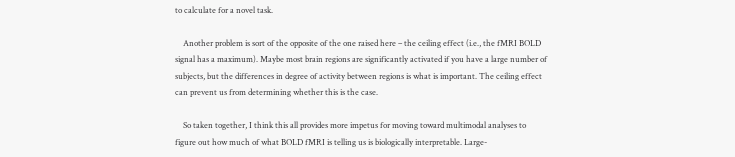to calculate for a novel task.

    Another problem is sort of the opposite of the one raised here – the ceiling effect (i.e., the fMRI BOLD signal has a maximum). Maybe most brain regions are significantly activated if you have a large number of subjects, but the differences in degree of activity between regions is what is important. The ceiling effect can prevent us from determining whether this is the case.

    So taken together, I think this all provides more impetus for moving toward multimodal analyses to figure out how much of what BOLD fMRI is telling us is biologically interpretable. Large-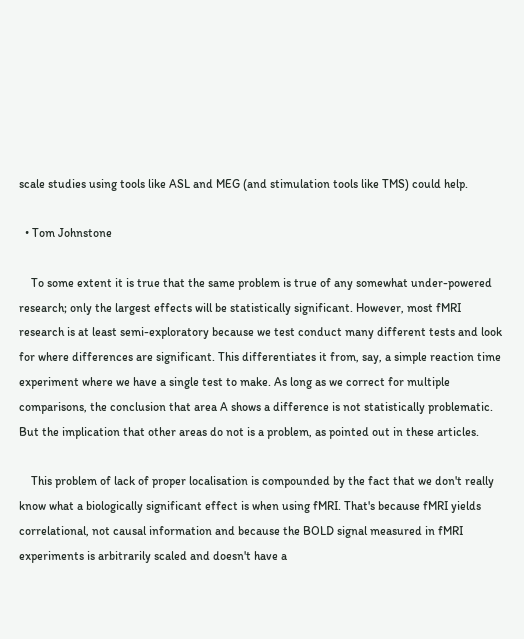scale studies using tools like ASL and MEG (and stimulation tools like TMS) could help.

  • Tom Johnstone

    To some extent it is true that the same problem is true of any somewhat under-powered research; only the largest effects will be statistically significant. However, most fMRI research is at least semi-exploratory because we test conduct many different tests and look for where differences are significant. This differentiates it from, say, a simple reaction time experiment where we have a single test to make. As long as we correct for multiple comparisons, the conclusion that area A shows a difference is not statistically problematic. But the implication that other areas do not is a problem, as pointed out in these articles.

    This problem of lack of proper localisation is compounded by the fact that we don't really know what a biologically significant effect is when using fMRI. That's because fMRI yields correlational, not causal information and because the BOLD signal measured in fMRI experiments is arbitrarily scaled and doesn't have a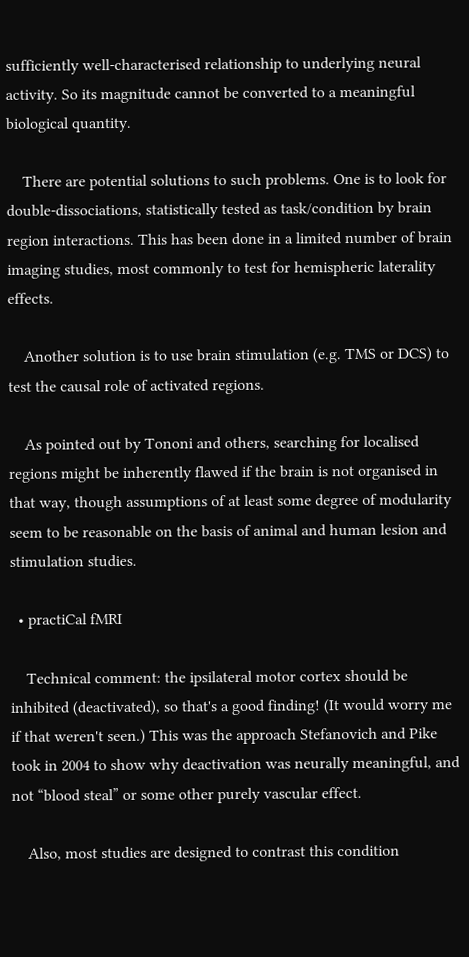sufficiently well-characterised relationship to underlying neural activity. So its magnitude cannot be converted to a meaningful biological quantity.

    There are potential solutions to such problems. One is to look for double-dissociations, statistically tested as task/condition by brain region interactions. This has been done in a limited number of brain imaging studies, most commonly to test for hemispheric laterality effects.

    Another solution is to use brain stimulation (e.g. TMS or DCS) to test the causal role of activated regions.

    As pointed out by Tononi and others, searching for localised regions might be inherently flawed if the brain is not organised in that way, though assumptions of at least some degree of modularity seem to be reasonable on the basis of animal and human lesion and stimulation studies.

  • practiCal fMRI

    Technical comment: the ipsilateral motor cortex should be inhibited (deactivated), so that's a good finding! (It would worry me if that weren't seen.) This was the approach Stefanovich and Pike took in 2004 to show why deactivation was neurally meaningful, and not “blood steal” or some other purely vascular effect.

    Also, most studies are designed to contrast this condition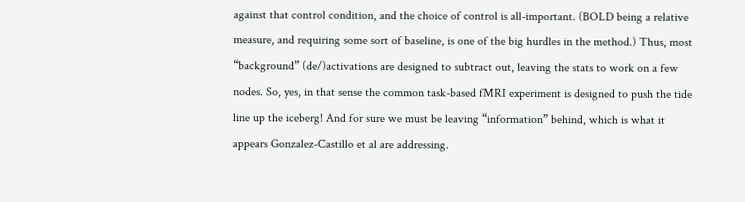against that control condition, and the choice of control is all-important. (BOLD being a relative measure, and requiring some sort of baseline, is one of the big hurdles in the method.) Thus, most “background” (de/)activations are designed to subtract out, leaving the stats to work on a few nodes. So, yes, in that sense the common task-based fMRI experiment is designed to push the tide line up the iceberg! And for sure we must be leaving “information” behind, which is what it appears Gonzalez-Castillo et al are addressing.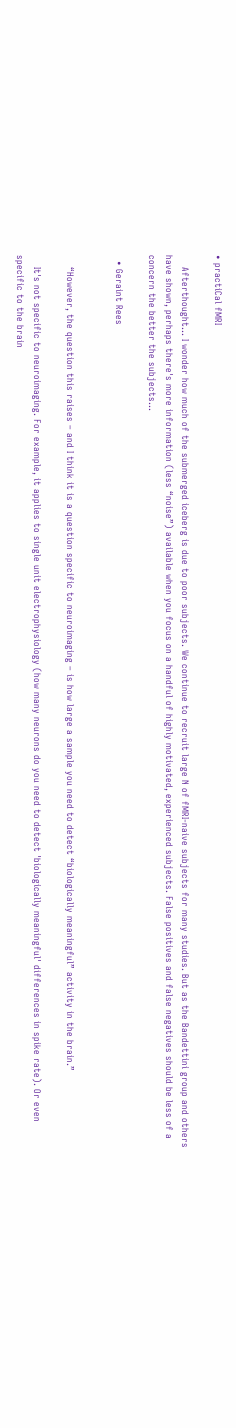• practiCal fMRI

    Afterthought… I wonder how much of the submerged iceberg is due to poor subjects. We continue to recruit large N of fMRI-naive subjects for many studies. But as the Bandettini group and others have shown, perhaps there's more information (less “noise”) available when you focus on a handful of highly motivated, experienced subjects. False positives and false negatives should be less of a concern the better the subjects…

  • Geraint Rees


    “However, the question this raises – and I think it is a question specific to neuroimaging – is how large a sample you need to detect “biologically meaningful” activity in the brain.”

    It's not specific to neuroimaging. For example, it applies to single unit electrophysiology (how many neurons do you need to detect 'biologically meaningful' differences in spike rate). Or even specific to the brain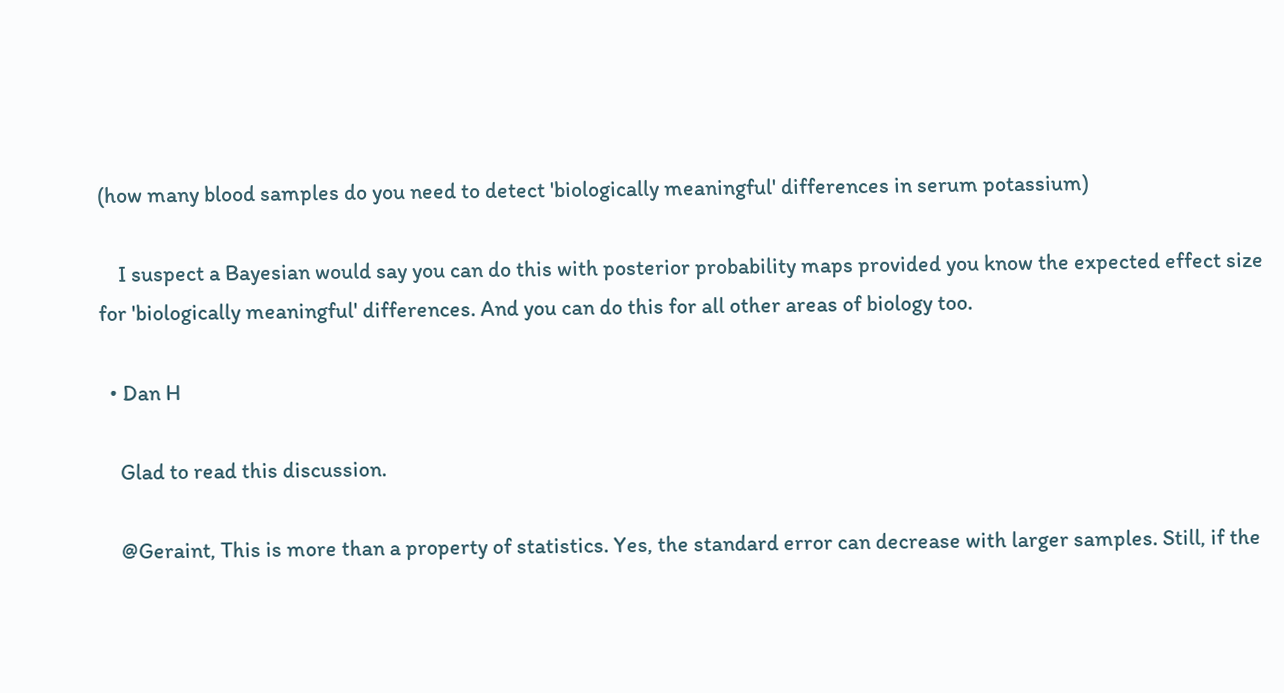(how many blood samples do you need to detect 'biologically meaningful' differences in serum potassium)

    I suspect a Bayesian would say you can do this with posterior probability maps provided you know the expected effect size for 'biologically meaningful' differences. And you can do this for all other areas of biology too.

  • Dan H

    Glad to read this discussion.

    @Geraint, This is more than a property of statistics. Yes, the standard error can decrease with larger samples. Still, if the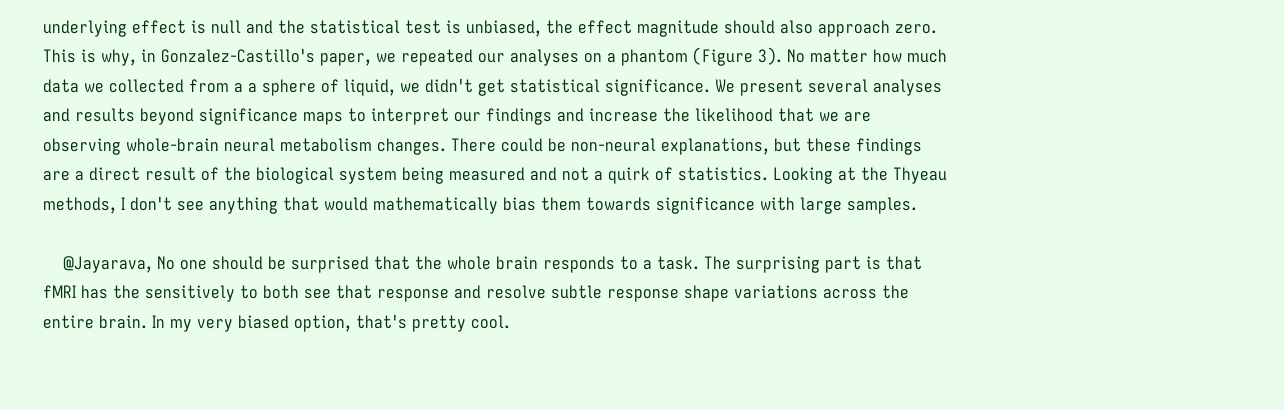underlying effect is null and the statistical test is unbiased, the effect magnitude should also approach zero. This is why, in Gonzalez-Castillo's paper, we repeated our analyses on a phantom (Figure 3). No matter how much data we collected from a a sphere of liquid, we didn't get statistical significance. We present several analyses and results beyond significance maps to interpret our findings and increase the likelihood that we are observing whole-brain neural metabolism changes. There could be non-neural explanations, but these findings are a direct result of the biological system being measured and not a quirk of statistics. Looking at the Thyeau methods, I don't see anything that would mathematically bias them towards significance with large samples.

    @Jayarava, No one should be surprised that the whole brain responds to a task. The surprising part is that fMRI has the sensitively to both see that response and resolve subtle response shape variations across the entire brain. In my very biased option, that's pretty cool.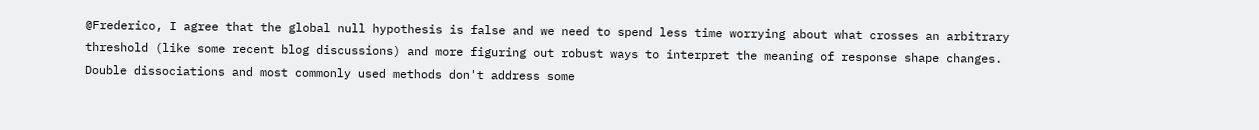@Frederico, I agree that the global null hypothesis is false and we need to spend less time worrying about what crosses an arbitrary threshold (like some recent blog discussions) and more figuring out robust ways to interpret the meaning of response shape changes. Double dissociations and most commonly used methods don't address some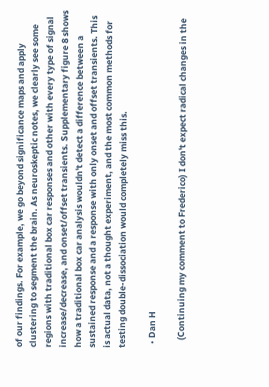of our findings. For example, we go beyond significance maps and apply clustering to segment the brain. As neuroskeptic notes, we clearly see some regions with traditional box car responses and other with every type of signal increase/decrease, and onset/offset transients. Supplementary figure 8 shows how a traditional box car analysis wouldn't detect a difference between a sustained response and a response with only onset and offset transients. This is actual data, not a thought experiment, and the most common methods for testing double-dissociation would completely miss this.

  • Dan H

    (Continuing my comment to Frederico) I don't expect radical changes in the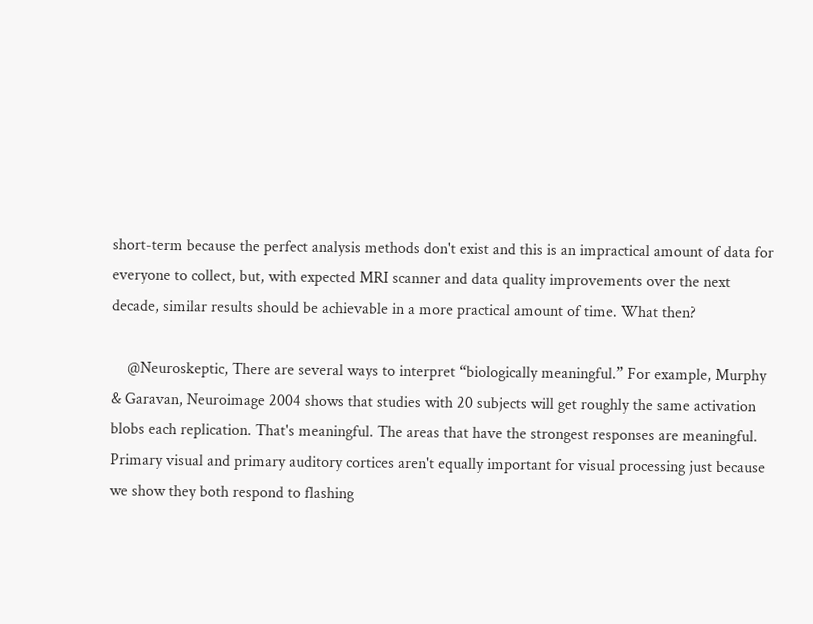short-term because the perfect analysis methods don't exist and this is an impractical amount of data for everyone to collect, but, with expected MRI scanner and data quality improvements over the next decade, similar results should be achievable in a more practical amount of time. What then?

    @Neuroskeptic, There are several ways to interpret “biologically meaningful.” For example, Murphy & Garavan, Neuroimage 2004 shows that studies with 20 subjects will get roughly the same activation blobs each replication. That's meaningful. The areas that have the strongest responses are meaningful. Primary visual and primary auditory cortices aren't equally important for visual processing just because we show they both respond to flashing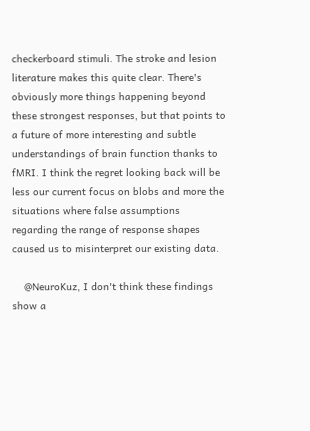checkerboard stimuli. The stroke and lesion literature makes this quite clear. There's obviously more things happening beyond these strongest responses, but that points to a future of more interesting and subtle understandings of brain function thanks to fMRI. I think the regret looking back will be less our current focus on blobs and more the situations where false assumptions regarding the range of response shapes caused us to misinterpret our existing data.

    @NeuroKuz, I don't think these findings show a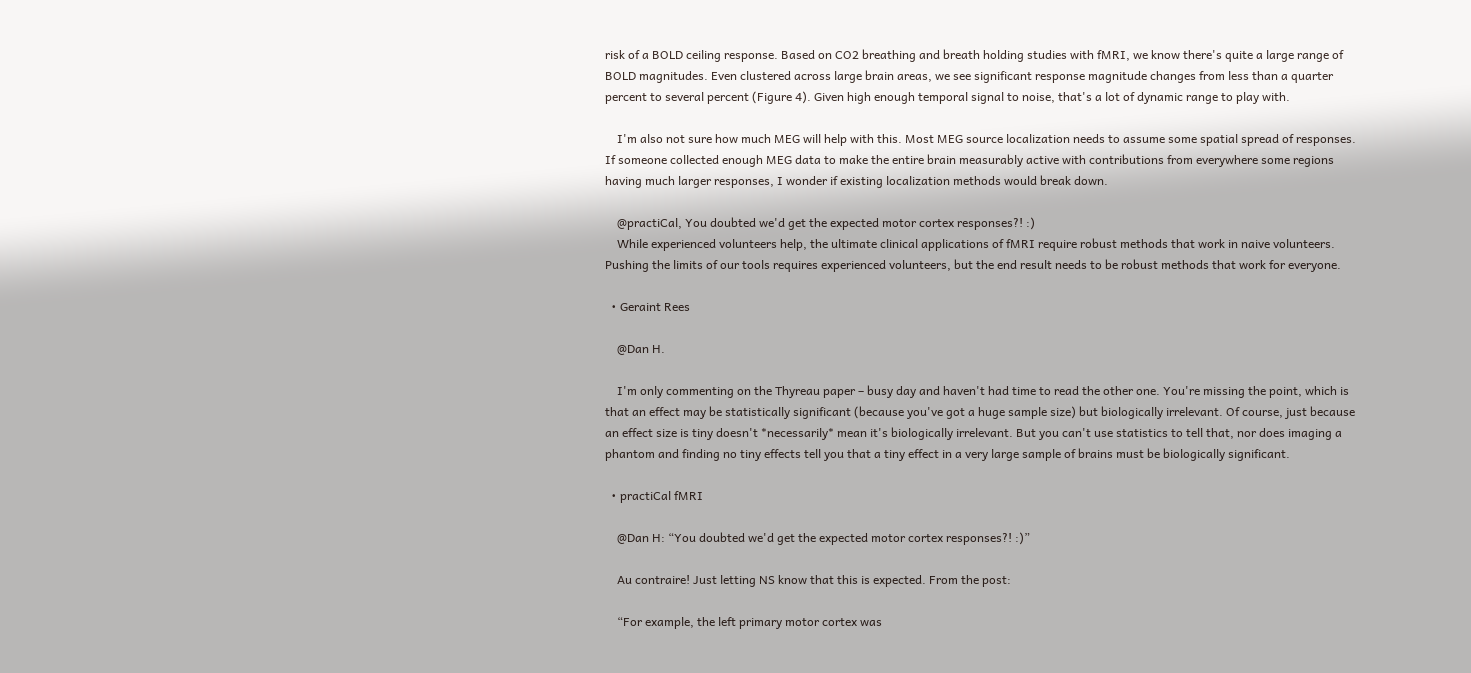risk of a BOLD ceiling response. Based on CO2 breathing and breath holding studies with fMRI, we know there's quite a large range of BOLD magnitudes. Even clustered across large brain areas, we see significant response magnitude changes from less than a quarter percent to several percent (Figure 4). Given high enough temporal signal to noise, that's a lot of dynamic range to play with.

    I'm also not sure how much MEG will help with this. Most MEG source localization needs to assume some spatial spread of responses. If someone collected enough MEG data to make the entire brain measurably active with contributions from everywhere some regions having much larger responses, I wonder if existing localization methods would break down.

    @practiCal, You doubted we'd get the expected motor cortex responses?! :)
    While experienced volunteers help, the ultimate clinical applications of fMRI require robust methods that work in naive volunteers. Pushing the limits of our tools requires experienced volunteers, but the end result needs to be robust methods that work for everyone.

  • Geraint Rees

    @Dan H.

    I'm only commenting on the Thyreau paper – busy day and haven't had time to read the other one. You're missing the point, which is that an effect may be statistically significant (because you've got a huge sample size) but biologically irrelevant. Of course, just because an effect size is tiny doesn't *necessarily* mean it's biologically irrelevant. But you can't use statistics to tell that, nor does imaging a phantom and finding no tiny effects tell you that a tiny effect in a very large sample of brains must be biologically significant.

  • practiCal fMRI

    @Dan H: “You doubted we'd get the expected motor cortex responses?! :)”

    Au contraire! Just letting NS know that this is expected. From the post:

    “For example, the left primary motor cortex was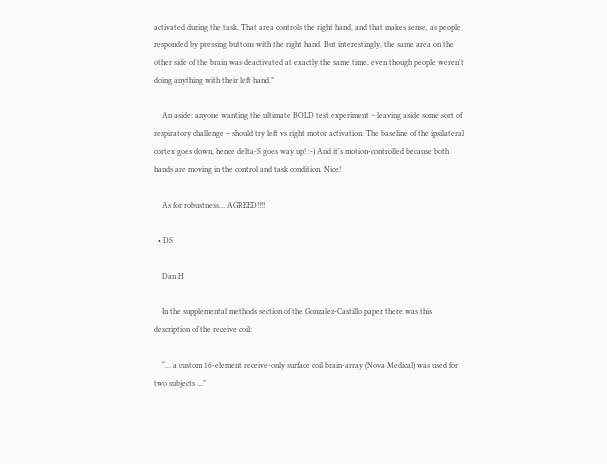activated during the task. That area controls the right hand, and that makes sense, as people responded by pressing buttons with the right hand. But interestingly, the same area on the other side of the brain was deactivated at exactly the same time, even though people weren't doing anything with their left hand.”

    An aside: anyone wanting the ultimate BOLD test experiment – leaving aside some sort of respiratory challenge – should try left vs right motor activation. The baseline of the ipsilateral cortex goes down, hence delta-S goes way up! :-) And it's motion-controlled because both hands are moving in the control and task condition. Nice!

    As for robustness… AGREED!!!!

  • DS

    Dan H

    In the supplemental methods section of the Gonzalez-Castillo paper there was this description of the receive coil:

    “… a custom 16-element receive-only surface coil brain-array (Nova Medical) was used for two subjects …”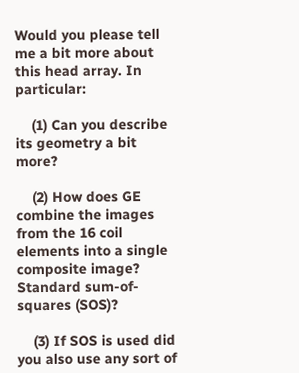Would you please tell me a bit more about this head array. In particular:

    (1) Can you describe its geometry a bit more?

    (2) How does GE combine the images from the 16 coil elements into a single composite image? Standard sum-of-squares (SOS)?

    (3) If SOS is used did you also use any sort of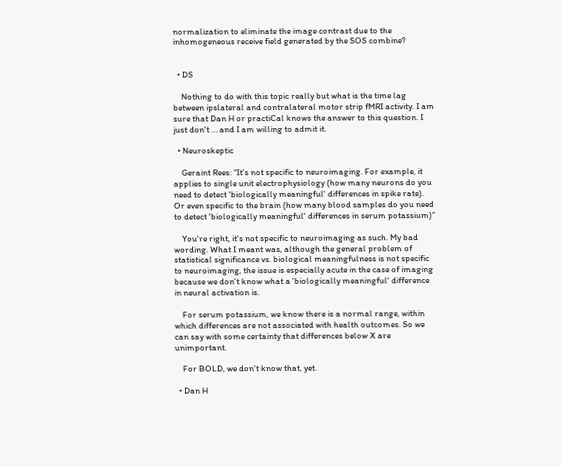normalization to eliminate the image contrast due to the inhomogeneous receive field generated by the SOS combine?


  • DS

    Nothing to do with this topic really but what is the time lag between ipslateral and contralateral motor strip fMRI activity. I am sure that Dan H or practiCal knows the answer to this question. I just don't … and I am willing to admit it.

  • Neuroskeptic

    Geraint Rees: “It's not specific to neuroimaging. For example, it applies to single unit electrophysiology (how many neurons do you need to detect 'biologically meaningful' differences in spike rate). Or even specific to the brain (how many blood samples do you need to detect 'biologically meaningful' differences in serum potassium)”

    You're right, it's not specific to neuroimaging as such. My bad wording. What I meant was, although the general problem of statistical significance vs. biological meaningfulness is not specific to neuroimaging, the issue is especially acute in the case of imaging because we don't know what a 'biologically meaningful' difference in neural activation is.

    For serum potassium, we know there is a normal range, within which differences are not associated with health outcomes. So we can say with some certainty that differences below X are unimportant.

    For BOLD, we don't know that, yet.

  • Dan H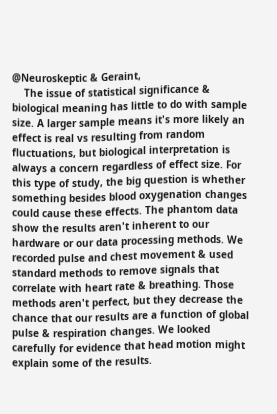@Neuroskeptic & Geraint,
    The issue of statistical significance & biological meaning has little to do with sample size. A larger sample means it's more likely an effect is real vs resulting from random fluctuations, but biological interpretation is always a concern regardless of effect size. For this type of study, the big question is whether something besides blood oxygenation changes could cause these effects. The phantom data show the results aren't inherent to our hardware or our data processing methods. We recorded pulse and chest movement & used standard methods to remove signals that correlate with heart rate & breathing. Those methods aren't perfect, but they decrease the chance that our results are a function of global pulse & respiration changes. We looked carefully for evidence that head motion might explain some of the results.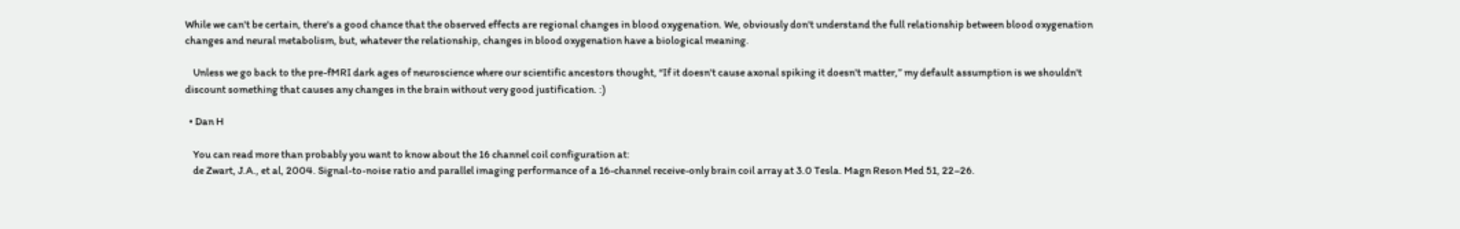While we can't be certain, there's a good chance that the observed effects are regional changes in blood oxygenation. We, obviously don't understand the full relationship between blood oxygenation changes and neural metabolism, but, whatever the relationship, changes in blood oxygenation have a biological meaning.

    Unless we go back to the pre-fMRI dark ages of neuroscience where our scientific ancestors thought, “If it doesn't cause axonal spiking it doesn't matter,” my default assumption is we shouldn't discount something that causes any changes in the brain without very good justification. :)

  • Dan H

    You can read more than probably you want to know about the 16 channel coil configuration at:
    de Zwart, J.A., et al, 2004. Signal-to-noise ratio and parallel imaging performance of a 16-channel receive-only brain coil array at 3.0 Tesla. Magn Reson Med 51, 22–26.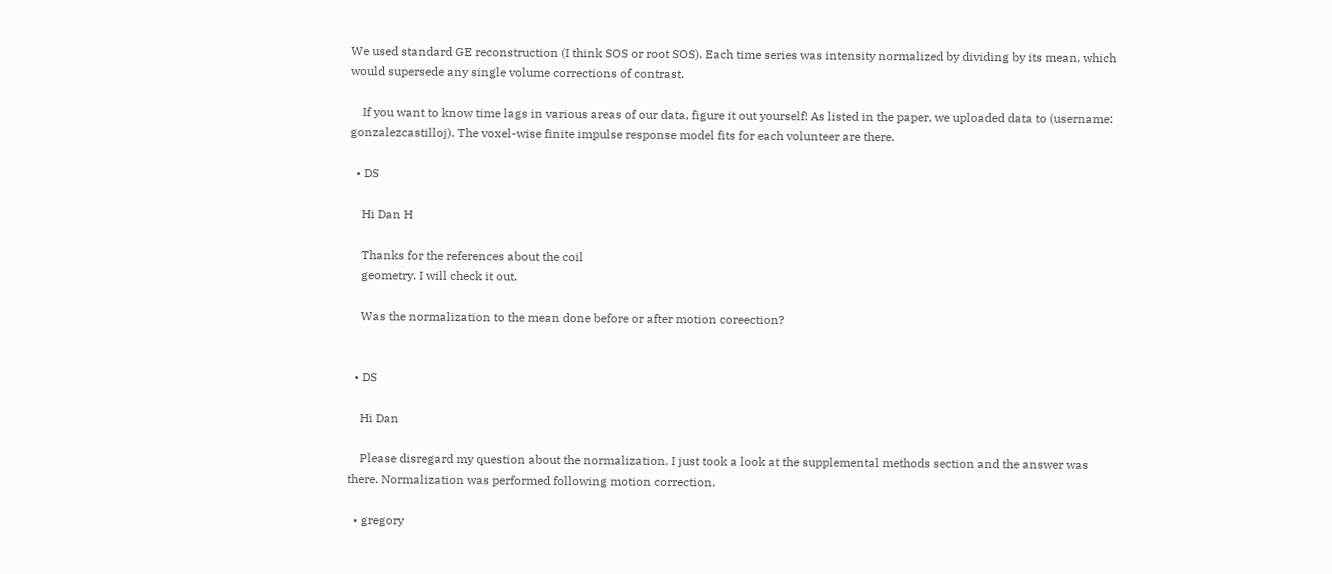We used standard GE reconstruction (I think SOS or root SOS). Each time series was intensity normalized by dividing by its mean, which would supersede any single volume corrections of contrast.

    If you want to know time lags in various areas of our data, figure it out yourself! As listed in the paper, we uploaded data to (username: gonzalezcastilloj). The voxel-wise finite impulse response model fits for each volunteer are there.

  • DS

    Hi Dan H

    Thanks for the references about the coil
    geometry. I will check it out.

    Was the normalization to the mean done before or after motion coreection?


  • DS

    Hi Dan

    Please disregard my question about the normalization. I just took a look at the supplemental methods section and the answer was there. Normalization was performed following motion correction.

  • gregory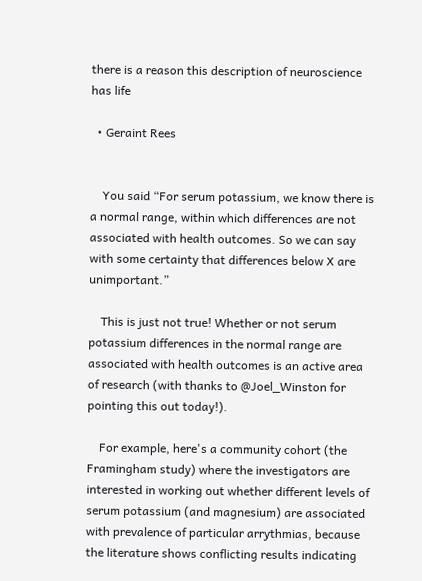there is a reason this description of neuroscience has life

  • Geraint Rees


    You said “For serum potassium, we know there is a normal range, within which differences are not associated with health outcomes. So we can say with some certainty that differences below X are unimportant.”

    This is just not true! Whether or not serum potassium differences in the normal range are associated with health outcomes is an active area of research (with thanks to @Joel_Winston for pointing this out today!).

    For example, here's a community cohort (the Framingham study) where the investigators are interested in working out whether different levels of serum potassium (and magnesium) are associated with prevalence of particular arrythmias, because the literature shows conflicting results indicating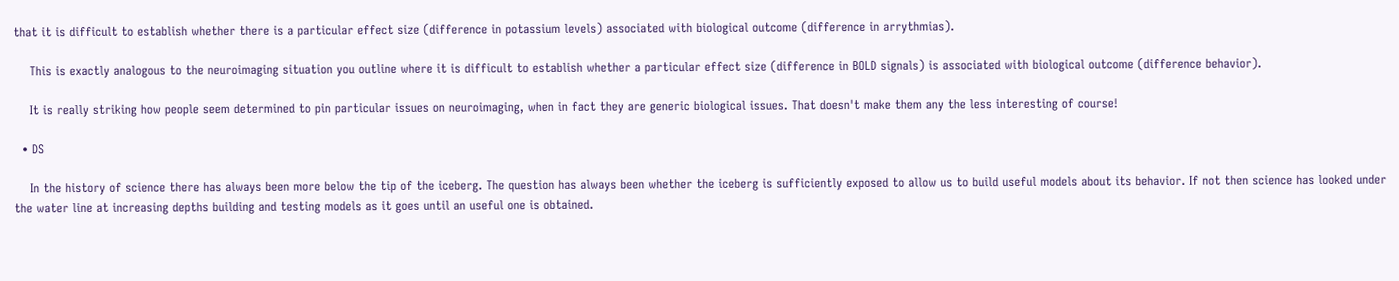that it is difficult to establish whether there is a particular effect size (difference in potassium levels) associated with biological outcome (difference in arrythmias).

    This is exactly analogous to the neuroimaging situation you outline where it is difficult to establish whether a particular effect size (difference in BOLD signals) is associated with biological outcome (difference behavior).

    It is really striking how people seem determined to pin particular issues on neuroimaging, when in fact they are generic biological issues. That doesn't make them any the less interesting of course!

  • DS

    In the history of science there has always been more below the tip of the iceberg. The question has always been whether the iceberg is sufficiently exposed to allow us to build useful models about its behavior. If not then science has looked under the water line at increasing depths building and testing models as it goes until an useful one is obtained.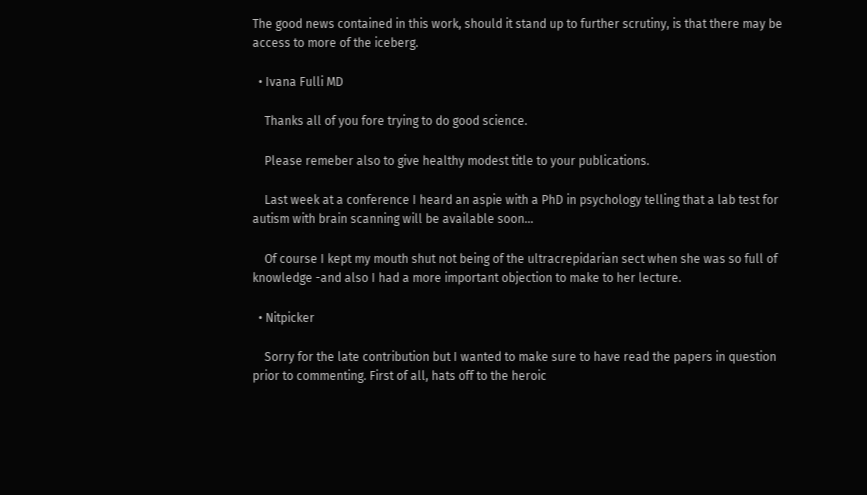The good news contained in this work, should it stand up to further scrutiny, is that there may be access to more of the iceberg.

  • Ivana Fulli MD

    Thanks all of you fore trying to do good science.

    Please remeber also to give healthy modest title to your publications.

    Last week at a conference I heard an aspie with a PhD in psychology telling that a lab test for autism with brain scanning will be available soon…

    Of course I kept my mouth shut not being of the ultracrepidarian sect when she was so full of knowledge -and also I had a more important objection to make to her lecture.

  • Nitpicker

    Sorry for the late contribution but I wanted to make sure to have read the papers in question prior to commenting. First of all, hats off to the heroic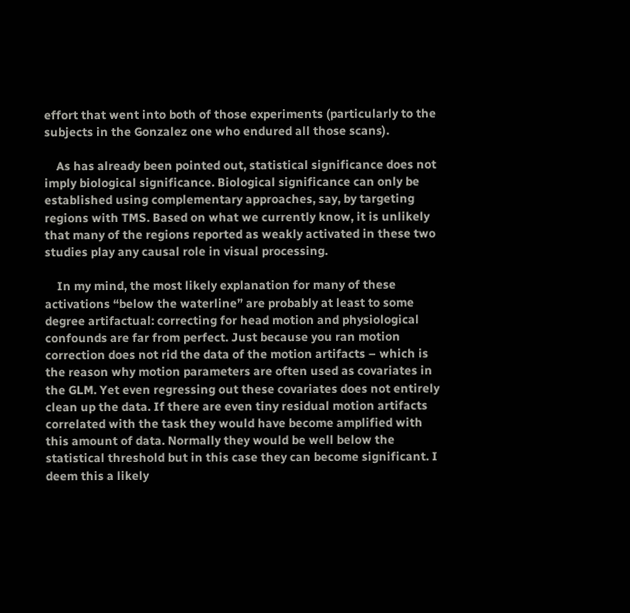effort that went into both of those experiments (particularly to the subjects in the Gonzalez one who endured all those scans).

    As has already been pointed out, statistical significance does not imply biological significance. Biological significance can only be established using complementary approaches, say, by targeting regions with TMS. Based on what we currently know, it is unlikely that many of the regions reported as weakly activated in these two studies play any causal role in visual processing.

    In my mind, the most likely explanation for many of these activations “below the waterline” are probably at least to some degree artifactual: correcting for head motion and physiological confounds are far from perfect. Just because you ran motion correction does not rid the data of the motion artifacts – which is the reason why motion parameters are often used as covariates in the GLM. Yet even regressing out these covariates does not entirely clean up the data. If there are even tiny residual motion artifacts correlated with the task they would have become amplified with this amount of data. Normally they would be well below the statistical threshold but in this case they can become significant. I deem this a likely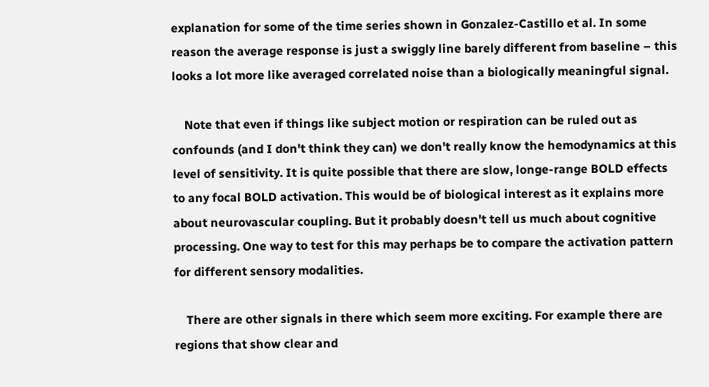explanation for some of the time series shown in Gonzalez-Castillo et al. In some reason the average response is just a swiggly line barely different from baseline – this looks a lot more like averaged correlated noise than a biologically meaningful signal.

    Note that even if things like subject motion or respiration can be ruled out as confounds (and I don't think they can) we don't really know the hemodynamics at this level of sensitivity. It is quite possible that there are slow, longe-range BOLD effects to any focal BOLD activation. This would be of biological interest as it explains more about neurovascular coupling. But it probably doesn't tell us much about cognitive processing. One way to test for this may perhaps be to compare the activation pattern for different sensory modalities.

    There are other signals in there which seem more exciting. For example there are regions that show clear and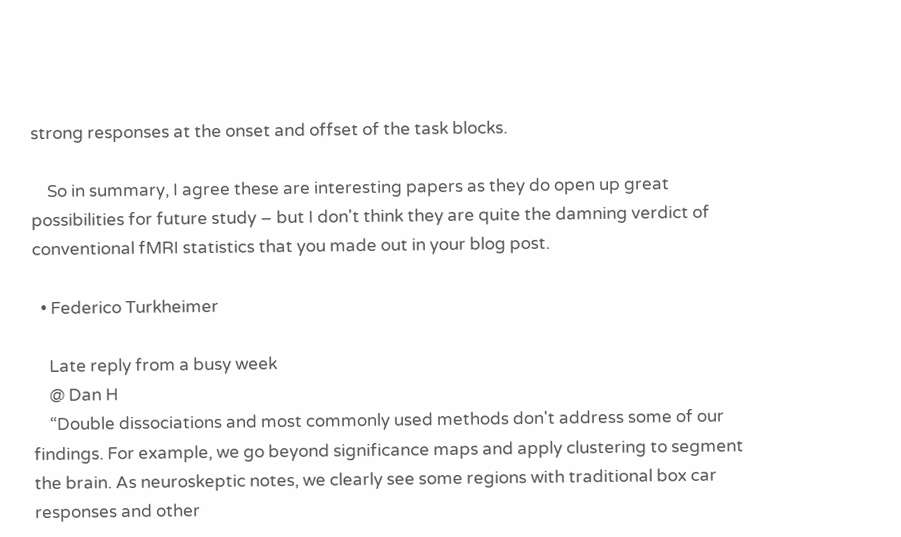strong responses at the onset and offset of the task blocks.

    So in summary, I agree these are interesting papers as they do open up great possibilities for future study – but I don't think they are quite the damning verdict of conventional fMRI statistics that you made out in your blog post.

  • Federico Turkheimer

    Late reply from a busy week
    @ Dan H
    “Double dissociations and most commonly used methods don't address some of our findings. For example, we go beyond significance maps and apply clustering to segment the brain. As neuroskeptic notes, we clearly see some regions with traditional box car responses and other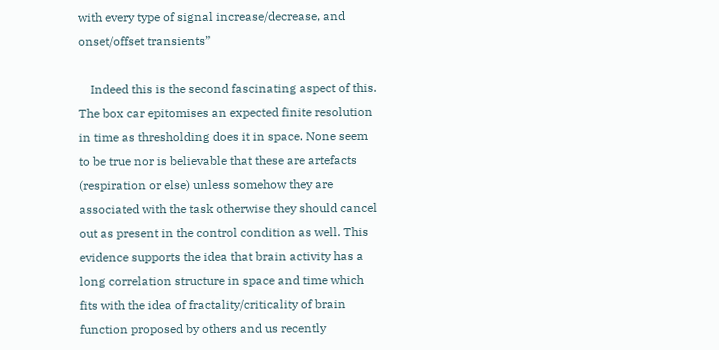with every type of signal increase/decrease, and onset/offset transients”

    Indeed this is the second fascinating aspect of this. The box car epitomises an expected finite resolution in time as thresholding does it in space. None seem to be true nor is believable that these are artefacts (respiration or else) unless somehow they are associated with the task otherwise they should cancel out as present in the control condition as well. This evidence supports the idea that brain activity has a long correlation structure in space and time which fits with the idea of fractality/criticality of brain function proposed by others and us recently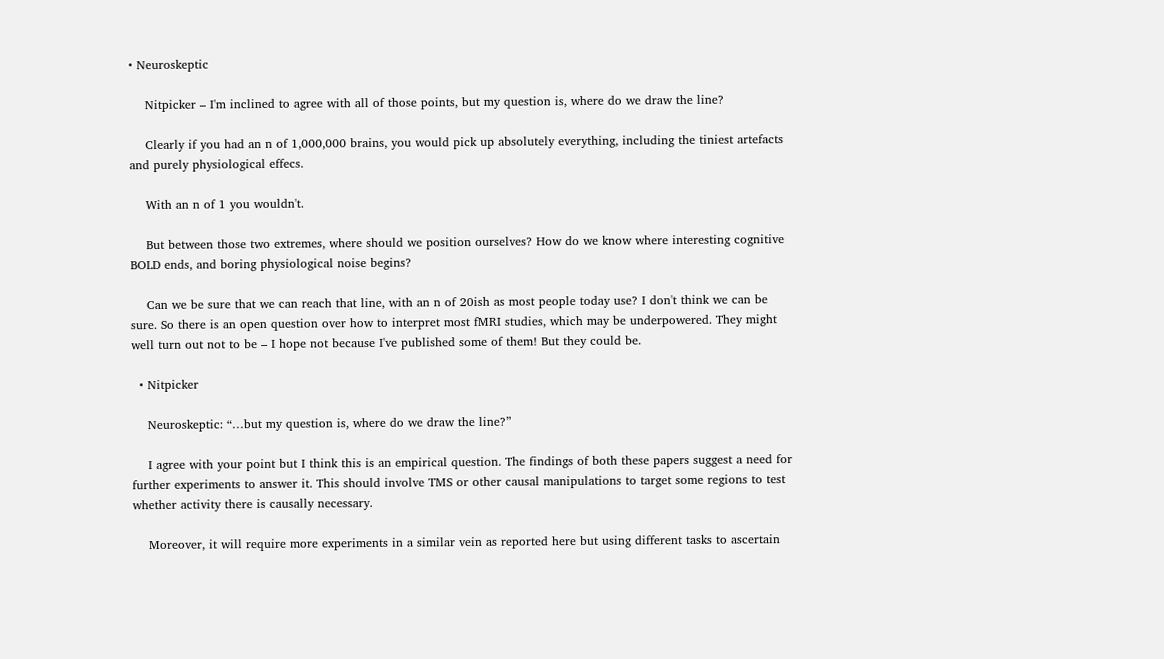• Neuroskeptic

    Nitpicker – I'm inclined to agree with all of those points, but my question is, where do we draw the line?

    Clearly if you had an n of 1,000,000 brains, you would pick up absolutely everything, including the tiniest artefacts and purely physiological effecs.

    With an n of 1 you wouldn't.

    But between those two extremes, where should we position ourselves? How do we know where interesting cognitive BOLD ends, and boring physiological noise begins?

    Can we be sure that we can reach that line, with an n of 20ish as most people today use? I don't think we can be sure. So there is an open question over how to interpret most fMRI studies, which may be underpowered. They might well turn out not to be – I hope not because I've published some of them! But they could be.

  • Nitpicker

    Neuroskeptic: “…but my question is, where do we draw the line?”

    I agree with your point but I think this is an empirical question. The findings of both these papers suggest a need for further experiments to answer it. This should involve TMS or other causal manipulations to target some regions to test whether activity there is causally necessary.

    Moreover, it will require more experiments in a similar vein as reported here but using different tasks to ascertain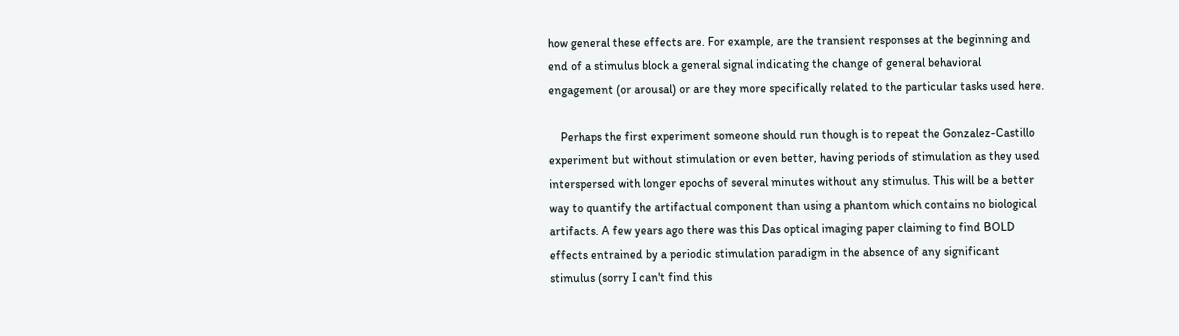how general these effects are. For example, are the transient responses at the beginning and end of a stimulus block a general signal indicating the change of general behavioral engagement (or arousal) or are they more specifically related to the particular tasks used here.

    Perhaps the first experiment someone should run though is to repeat the Gonzalez-Castillo experiment but without stimulation or even better, having periods of stimulation as they used interspersed with longer epochs of several minutes without any stimulus. This will be a better way to quantify the artifactual component than using a phantom which contains no biological artifacts. A few years ago there was this Das optical imaging paper claiming to find BOLD effects entrained by a periodic stimulation paradigm in the absence of any significant stimulus (sorry I can't find this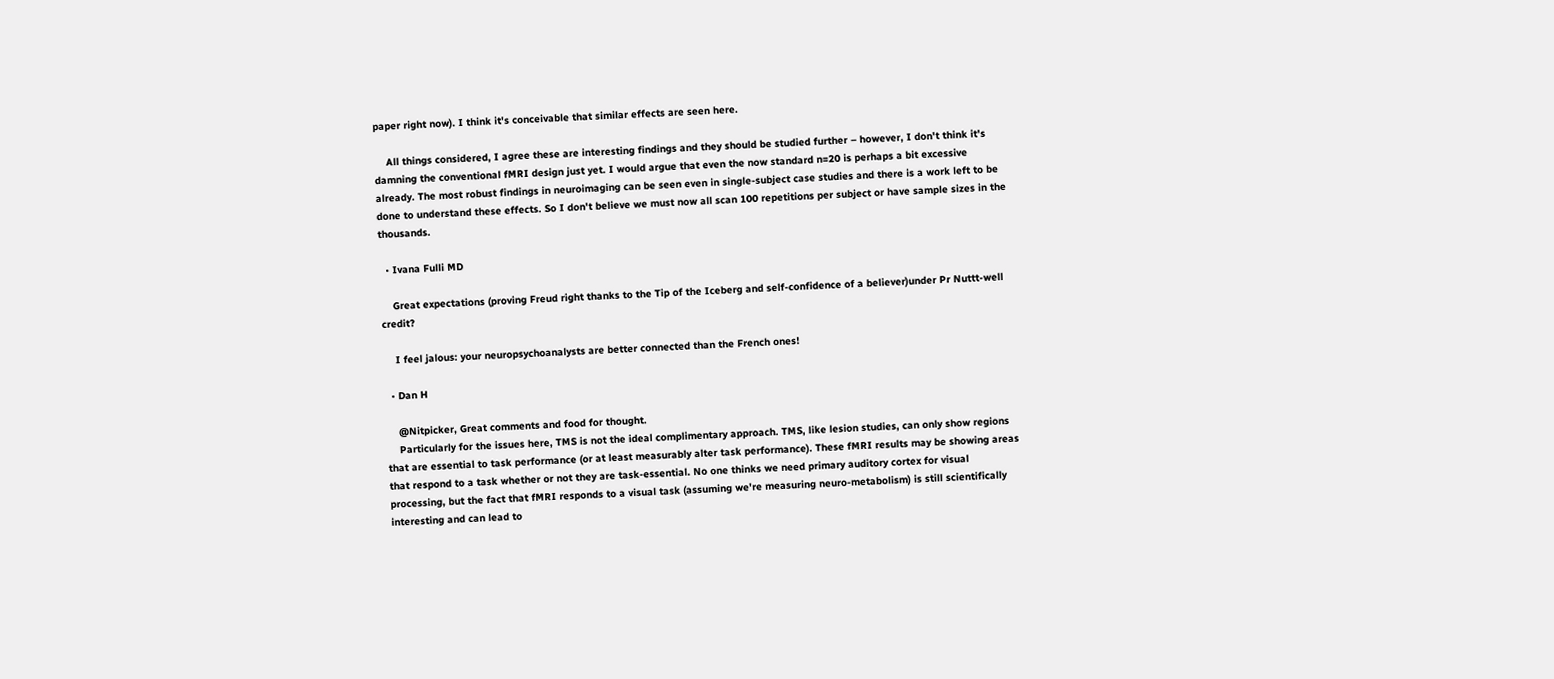paper right now). I think it's conceivable that similar effects are seen here.

    All things considered, I agree these are interesting findings and they should be studied further – however, I don't think it's damning the conventional fMRI design just yet. I would argue that even the now standard n=20 is perhaps a bit excessive already. The most robust findings in neuroimaging can be seen even in single-subject case studies and there is a work left to be done to understand these effects. So I don't believe we must now all scan 100 repetitions per subject or have sample sizes in the thousands.

  • Ivana Fulli MD

    Great expectations (proving Freud right thanks to the Tip of the Iceberg and self-confidence of a believer)under Pr Nuttt-well credit?

    I feel jalous: your neuropsychoanalysts are better connected than the French ones!

  • Dan H

    @Nitpicker, Great comments and food for thought.
    Particularly for the issues here, TMS is not the ideal complimentary approach. TMS, like lesion studies, can only show regions that are essential to task performance (or at least measurably alter task performance). These fMRI results may be showing areas that respond to a task whether or not they are task-essential. No one thinks we need primary auditory cortex for visual processing, but the fact that fMRI responds to a visual task (assuming we're measuring neuro-metabolism) is still scientifically interesting and can lead to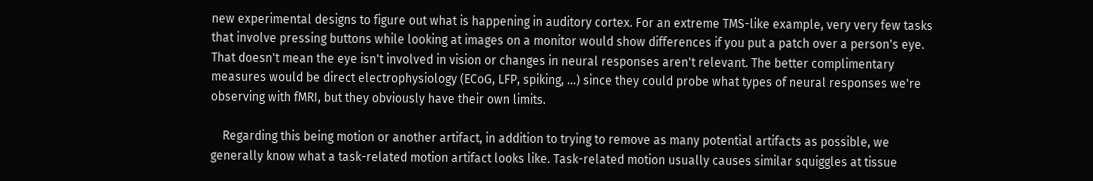new experimental designs to figure out what is happening in auditory cortex. For an extreme TMS-like example, very very few tasks that involve pressing buttons while looking at images on a monitor would show differences if you put a patch over a person's eye. That doesn't mean the eye isn't involved in vision or changes in neural responses aren't relevant. The better complimentary measures would be direct electrophysiology (ECoG, LFP, spiking, …) since they could probe what types of neural responses we're observing with fMRI, but they obviously have their own limits.

    Regarding this being motion or another artifact, in addition to trying to remove as many potential artifacts as possible, we generally know what a task-related motion artifact looks like. Task-related motion usually causes similar squiggles at tissue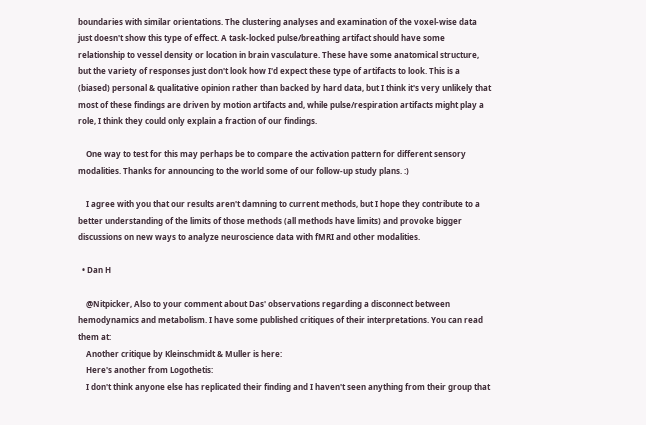boundaries with similar orientations. The clustering analyses and examination of the voxel-wise data just doesn't show this type of effect. A task-locked pulse/breathing artifact should have some relationship to vessel density or location in brain vasculature. These have some anatomical structure, but the variety of responses just don't look how I'd expect these type of artifacts to look. This is a (biased) personal & qualitative opinion rather than backed by hard data, but I think it's very unlikely that most of these findings are driven by motion artifacts and, while pulse/respiration artifacts might play a role, I think they could only explain a fraction of our findings.

    One way to test for this may perhaps be to compare the activation pattern for different sensory modalities. Thanks for announcing to the world some of our follow-up study plans. :)

    I agree with you that our results aren't damning to current methods, but I hope they contribute to a better understanding of the limits of those methods (all methods have limits) and provoke bigger discussions on new ways to analyze neuroscience data with fMRI and other modalities.

  • Dan H

    @Nitpicker, Also to your comment about Das' observations regarding a disconnect between hemodynamics and metabolism. I have some published critiques of their interpretations. You can read them at:
    Another critique by Kleinschmidt & Muller is here:
    Here's another from Logothetis:
    I don't think anyone else has replicated their finding and I haven't seen anything from their group that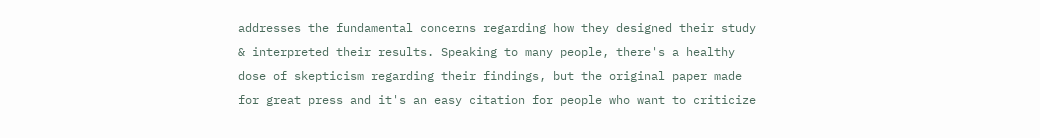addresses the fundamental concerns regarding how they designed their study & interpreted their results. Speaking to many people, there's a healthy dose of skepticism regarding their findings, but the original paper made for great press and it's an easy citation for people who want to criticize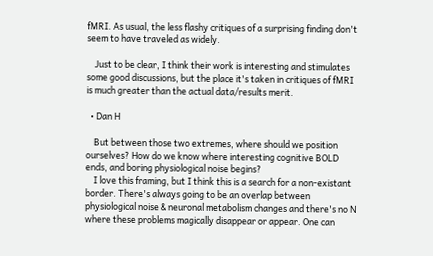fMRI. As usual, the less flashy critiques of a surprising finding don't seem to have traveled as widely.

    Just to be clear, I think their work is interesting and stimulates some good discussions, but the place it's taken in critiques of fMRI is much greater than the actual data/results merit.

  • Dan H

    But between those two extremes, where should we position ourselves? How do we know where interesting cognitive BOLD ends, and boring physiological noise begins?
    I love this framing, but I think this is a search for a non-existant border. There's always going to be an overlap between physiological noise & neuronal metabolism changes and there's no N where these problems magically disappear or appear. One can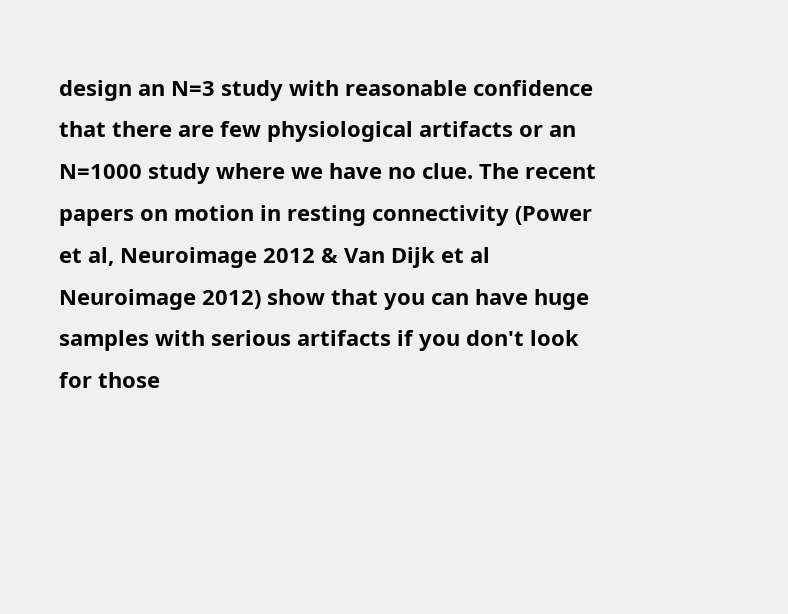design an N=3 study with reasonable confidence that there are few physiological artifacts or an N=1000 study where we have no clue. The recent papers on motion in resting connectivity (Power et al, Neuroimage 2012 & Van Dijk et al Neuroimage 2012) show that you can have huge samples with serious artifacts if you don't look for those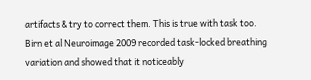artifacts & try to correct them. This is true with task too. Birn et al Neuroimage 2009 recorded task-locked breathing variation and showed that it noticeably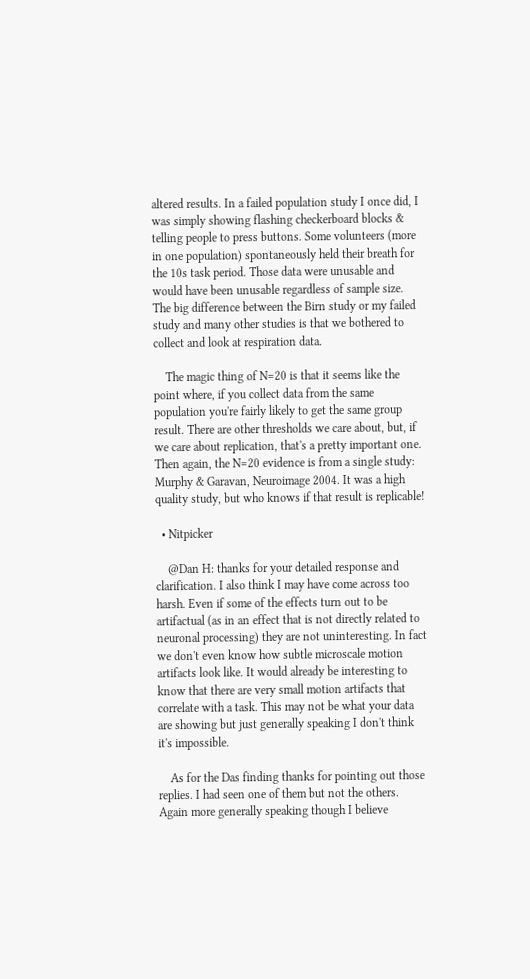altered results. In a failed population study I once did, I was simply showing flashing checkerboard blocks & telling people to press buttons. Some volunteers (more in one population) spontaneously held their breath for the 10s task period. Those data were unusable and would have been unusable regardless of sample size. The big difference between the Birn study or my failed study and many other studies is that we bothered to collect and look at respiration data.

    The magic thing of N=20 is that it seems like the point where, if you collect data from the same population you're fairly likely to get the same group result. There are other thresholds we care about, but, if we care about replication, that's a pretty important one. Then again, the N=20 evidence is from a single study: Murphy & Garavan, Neuroimage 2004. It was a high quality study, but who knows if that result is replicable!

  • Nitpicker

    @Dan H: thanks for your detailed response and clarification. I also think I may have come across too harsh. Even if some of the effects turn out to be artifactual (as in an effect that is not directly related to neuronal processing) they are not uninteresting. In fact we don't even know how subtle microscale motion artifacts look like. It would already be interesting to know that there are very small motion artifacts that correlate with a task. This may not be what your data are showing but just generally speaking I don't think it's impossible.

    As for the Das finding thanks for pointing out those replies. I had seen one of them but not the others. Again more generally speaking though I believe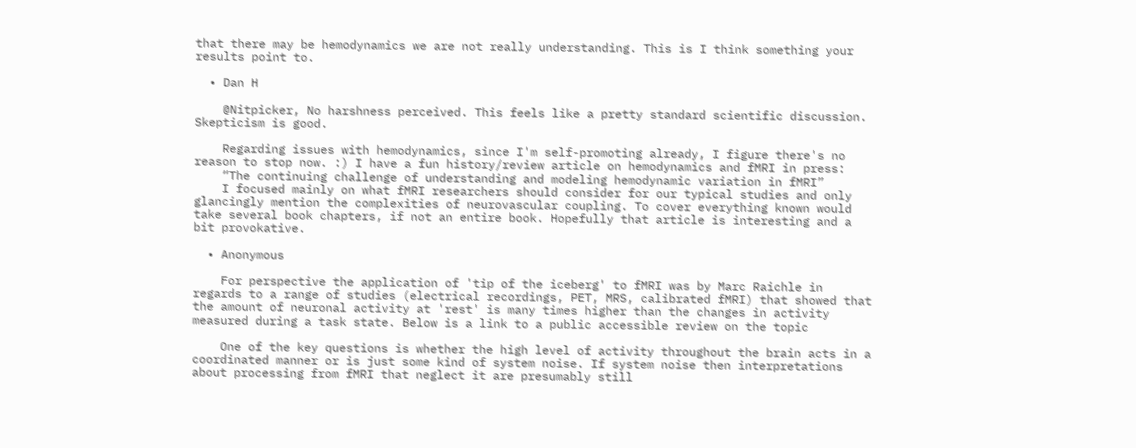that there may be hemodynamics we are not really understanding. This is I think something your results point to.

  • Dan H

    @Nitpicker, No harshness perceived. This feels like a pretty standard scientific discussion. Skepticism is good.

    Regarding issues with hemodynamics, since I'm self-promoting already, I figure there's no reason to stop now. :) I have a fun history/review article on hemodynamics and fMRI in press:
    “The continuing challenge of understanding and modeling hemodynamic variation in fMRI”
    I focused mainly on what fMRI researchers should consider for our typical studies and only glancingly mention the complexities of neurovascular coupling. To cover everything known would take several book chapters, if not an entire book. Hopefully that article is interesting and a bit provokative.

  • Anonymous

    For perspective the application of 'tip of the iceberg' to fMRI was by Marc Raichle in regards to a range of studies (electrical recordings, PET, MRS, calibrated fMRI) that showed that the amount of neuronal activity at 'rest' is many times higher than the changes in activity measured during a task state. Below is a link to a public accessible review on the topic

    One of the key questions is whether the high level of activity throughout the brain acts in a coordinated manner or is just some kind of system noise. If system noise then interpretations about processing from fMRI that neglect it are presumably still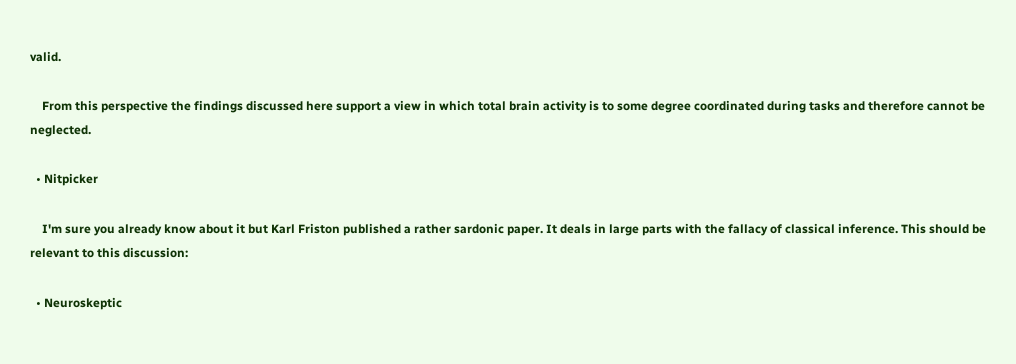valid.

    From this perspective the findings discussed here support a view in which total brain activity is to some degree coordinated during tasks and therefore cannot be neglected.

  • Nitpicker

    I'm sure you already know about it but Karl Friston published a rather sardonic paper. It deals in large parts with the fallacy of classical inference. This should be relevant to this discussion:

  • Neuroskeptic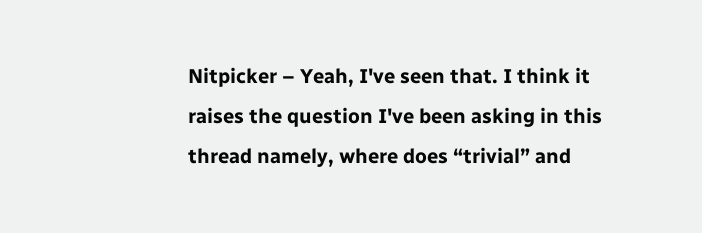Nitpicker – Yeah, I've seen that. I think it raises the question I've been asking in this thread namely, where does “trivial” and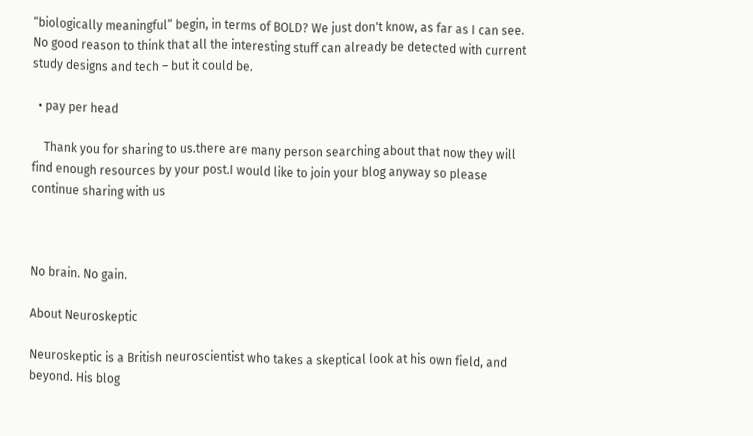“biologically meaningful” begin, in terms of BOLD? We just don't know, as far as I can see. No good reason to think that all the interesting stuff can already be detected with current study designs and tech – but it could be.

  • pay per head

    Thank you for sharing to us.there are many person searching about that now they will find enough resources by your post.I would like to join your blog anyway so please continue sharing with us



No brain. No gain.

About Neuroskeptic

Neuroskeptic is a British neuroscientist who takes a skeptical look at his own field, and beyond. His blog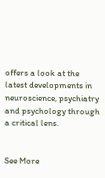offers a look at the latest developments in neuroscience, psychiatry and psychology through a critical lens.


See More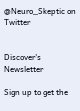@Neuro_Skeptic on Twitter


Discover's Newsletter

Sign up to get the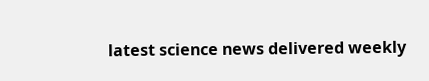latest science news delivered weekly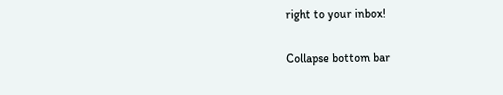right to your inbox!

Collapse bottom bar